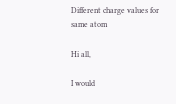Different charge values for same atom

Hi all,

I would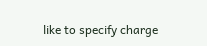like to specify charge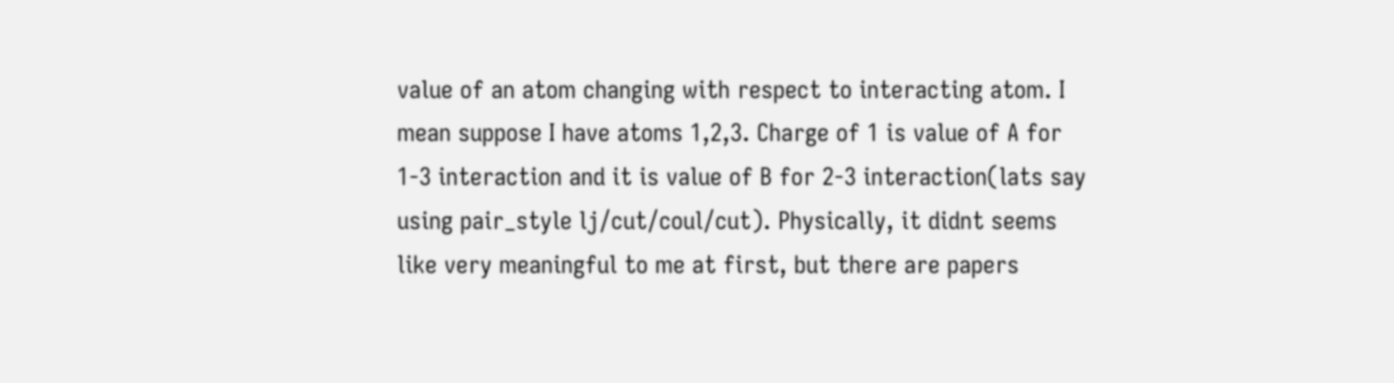value of an atom changing with respect to interacting atom. I mean suppose I have atoms 1,2,3. Charge of 1 is value of A for 1-3 interaction and it is value of B for 2-3 interaction(lats say using pair_style lj/cut/coul/cut). Physically, it didnt seems like very meaningful to me at first, but there are papers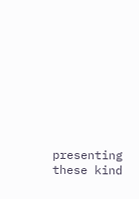presenting these kind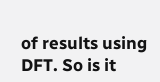of results using DFT. So is it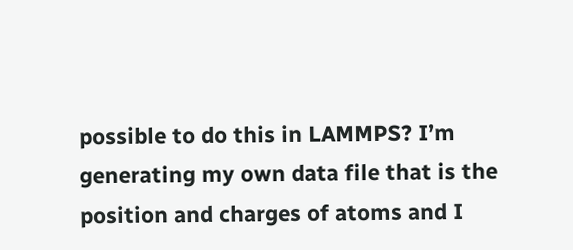possible to do this in LAMMPS? I’m generating my own data file that is the position and charges of atoms and I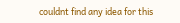couldnt find any idea for this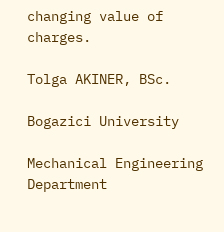changing value of charges.

Tolga AKINER, BSc.

Bogazici University

Mechanical Engineering Department